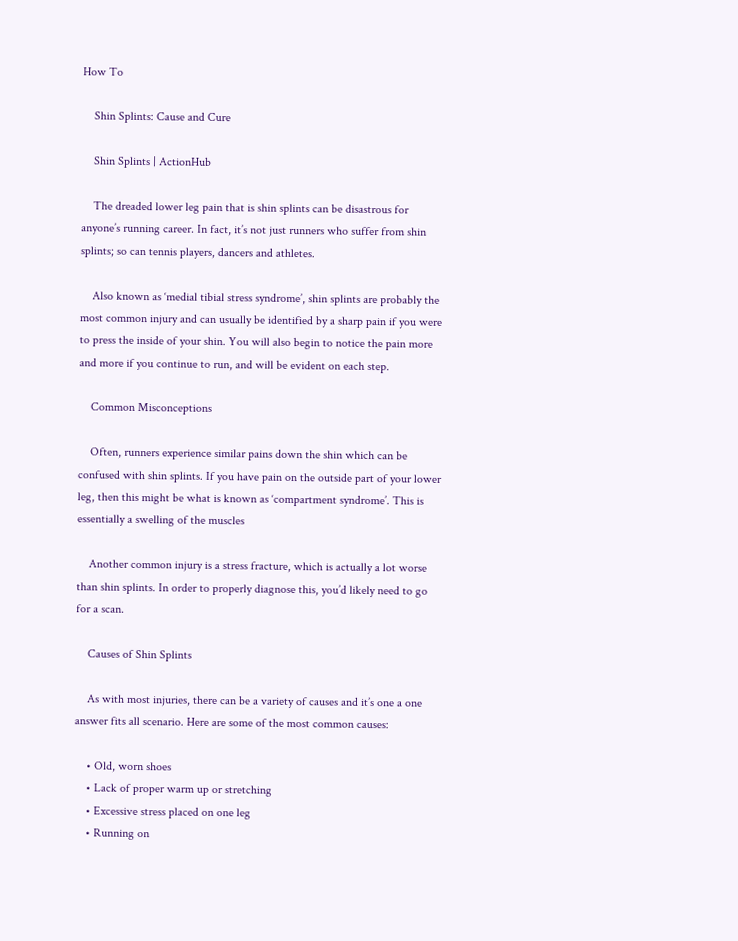How To

    Shin Splints: Cause and Cure

    Shin Splints | ActionHub

    The dreaded lower leg pain that is shin splints can be disastrous for anyone’s running career. In fact, it’s not just runners who suffer from shin splints; so can tennis players, dancers and athletes.

    Also known as ‘medial tibial stress syndrome’, shin splints are probably the most common injury and can usually be identified by a sharp pain if you were to press the inside of your shin. You will also begin to notice the pain more and more if you continue to run, and will be evident on each step.

    Common Misconceptions

    Often, runners experience similar pains down the shin which can be confused with shin splints. If you have pain on the outside part of your lower leg, then this might be what is known as ‘compartment syndrome’. This is essentially a swelling of the muscles

    Another common injury is a stress fracture, which is actually a lot worse than shin splints. In order to properly diagnose this, you’d likely need to go for a scan.

    Causes of Shin Splints

    As with most injuries, there can be a variety of causes and it’s one a one answer fits all scenario. Here are some of the most common causes:

    • Old, worn shoes
    • Lack of proper warm up or stretching
    • Excessive stress placed on one leg
    • Running on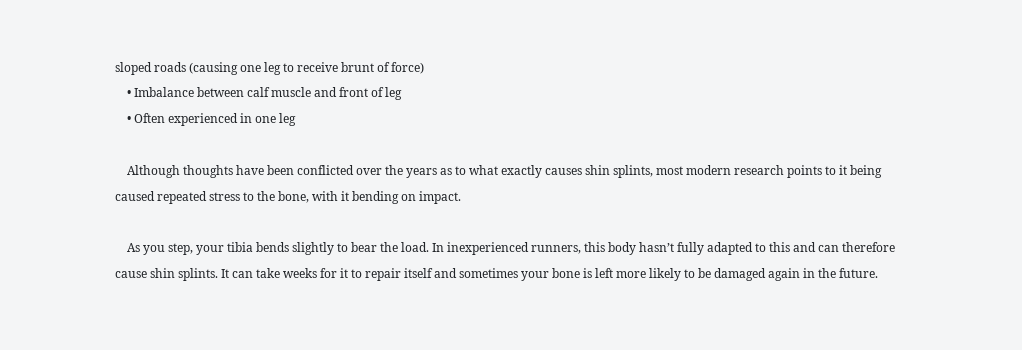sloped roads (causing one leg to receive brunt of force)
    • Imbalance between calf muscle and front of leg
    • Often experienced in one leg

    Although thoughts have been conflicted over the years as to what exactly causes shin splints, most modern research points to it being caused repeated stress to the bone, with it bending on impact.

    As you step, your tibia bends slightly to bear the load. In inexperienced runners, this body hasn’t fully adapted to this and can therefore cause shin splints. It can take weeks for it to repair itself and sometimes your bone is left more likely to be damaged again in the future.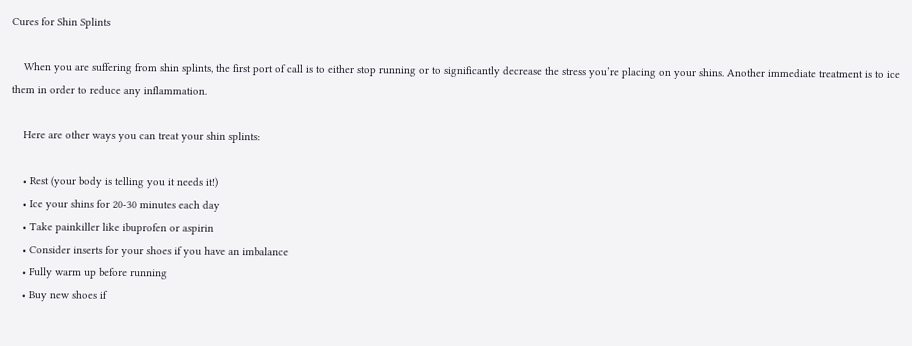Cures for Shin Splints

    When you are suffering from shin splints, the first port of call is to either stop running or to significantly decrease the stress you’re placing on your shins. Another immediate treatment is to ice them in order to reduce any inflammation.

    Here are other ways you can treat your shin splints:

    • Rest (your body is telling you it needs it!)
    • Ice your shins for 20-30 minutes each day
    • Take painkiller like ibuprofen or aspirin
    • Consider inserts for your shoes if you have an imbalance
    • Fully warm up before running
    • Buy new shoes if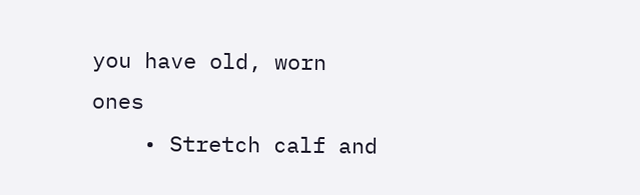you have old, worn ones
    • Stretch calf and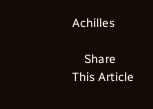Achilles

    Share This Article